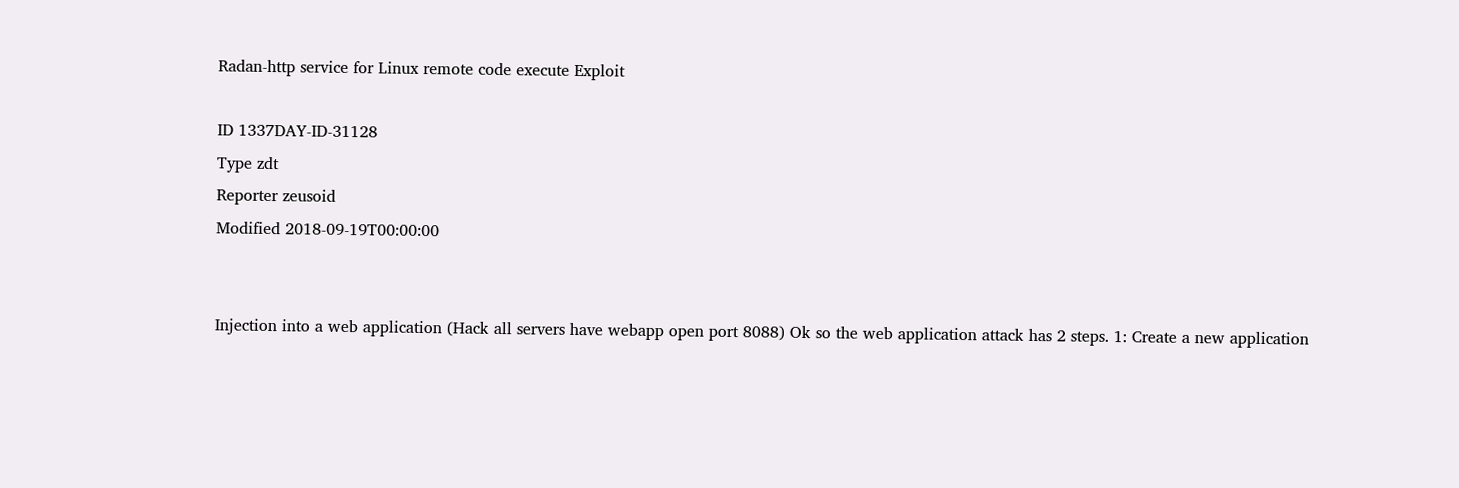Radan-http service for Linux remote code execute Exploit

ID 1337DAY-ID-31128
Type zdt
Reporter zeusoid
Modified 2018-09-19T00:00:00


Injection into a web application (Hack all servers have webapp open port 8088) Ok so the web application attack has 2 steps. 1: Create a new application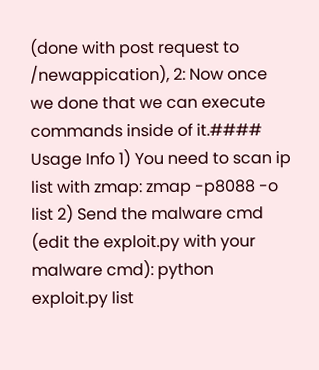(done with post request to /newappication), 2: Now once we done that we can execute commands inside of it.#### Usage Info 1) You need to scan ip list with zmap: zmap -p8088 -o list 2) Send the malware cmd (edit the exploit.py with your malware cmd): python exploit.py list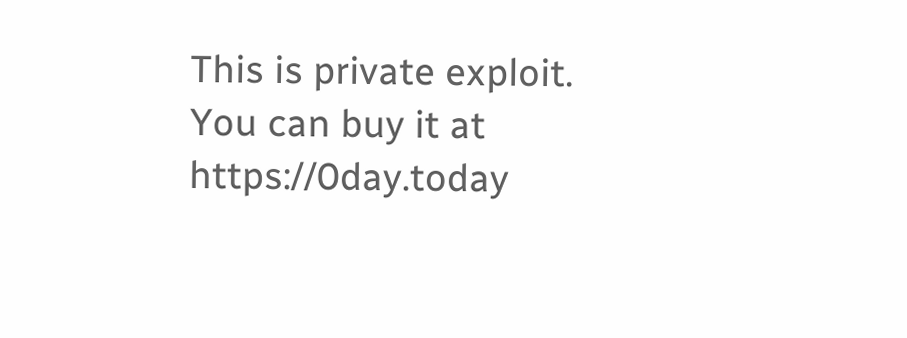This is private exploit. You can buy it at https://0day.today